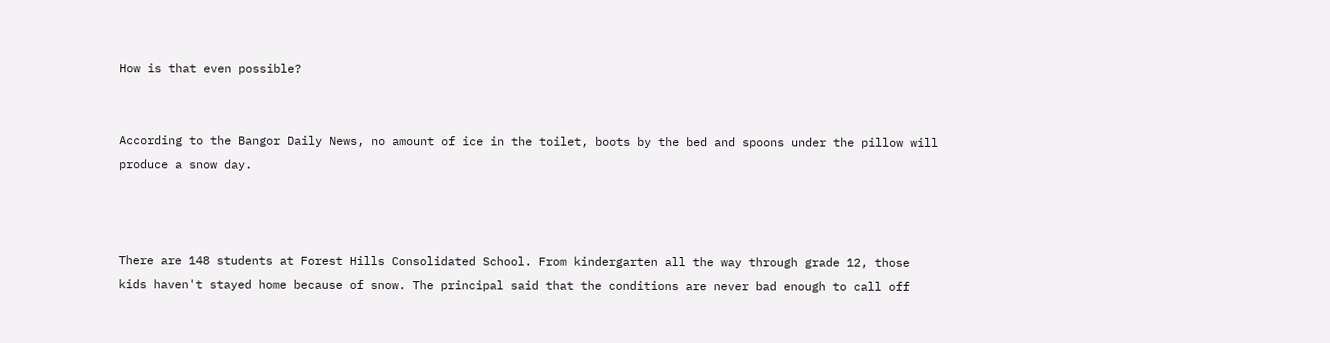How is that even possible?


According to the Bangor Daily News, no amount of ice in the toilet, boots by the bed and spoons under the pillow will produce a snow day.



There are 148 students at Forest Hills Consolidated School. From kindergarten all the way through grade 12, those kids haven't stayed home because of snow. The principal said that the conditions are never bad enough to call off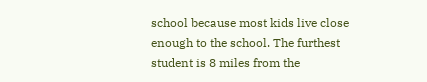school because most kids live close enough to the school. The furthest student is 8 miles from the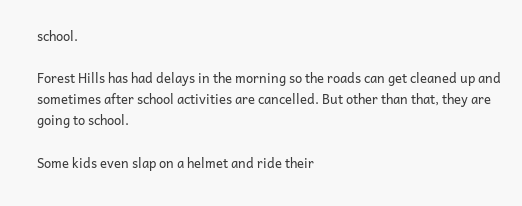school.

Forest Hills has had delays in the morning so the roads can get cleaned up and sometimes after school activities are cancelled. But other than that, they are going to school.

Some kids even slap on a helmet and ride their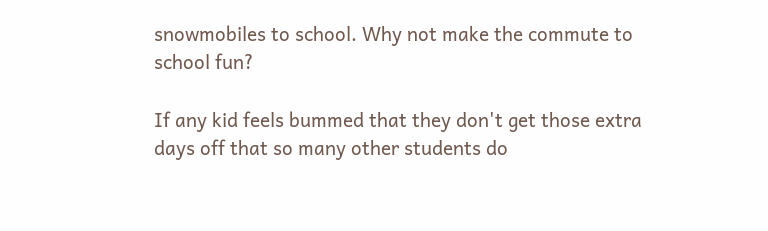snowmobiles to school. Why not make the commute to school fun?

If any kid feels bummed that they don't get those extra days off that so many other students do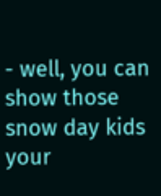- well, you can show those snow day kids your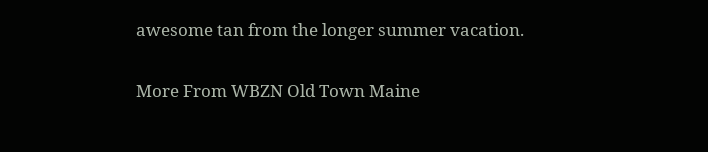awesome tan from the longer summer vacation.

More From WBZN Old Town Maine